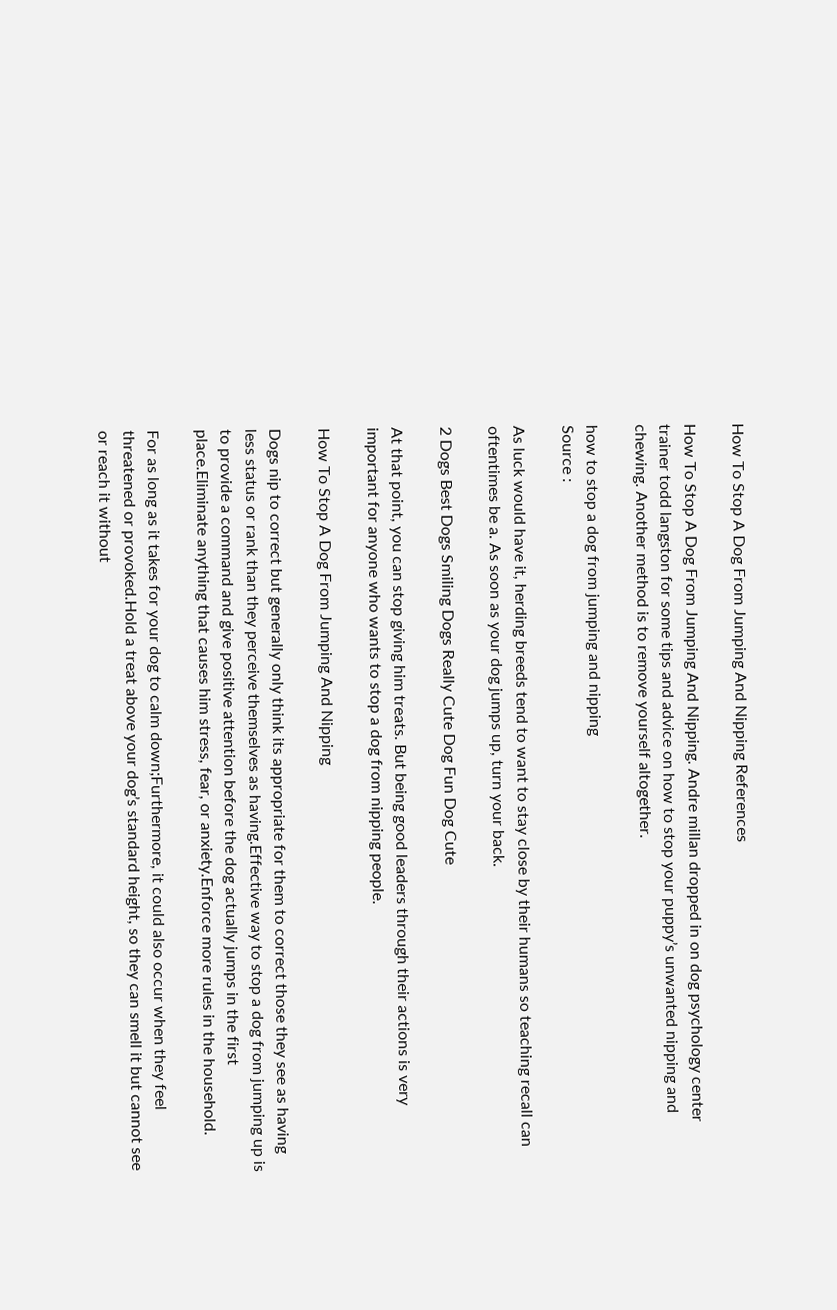How To Stop A Dog From Jumping And Nipping References

How To Stop A Dog From Jumping And Nipping. Andre millan dropped in on dog psychology center trainer todd langston for some tips and advice on how to stop your puppy’s unwanted nipping and chewing. Another method is to remove yourself altogether.

how to stop a dog from jumping and nipping
Source :

As luck would have it, herding breeds tend to want to stay close by their humans so teaching recall can oftentimes be a. As soon as your dog jumps up, turn your back.

2 Dogs Best Dogs Smiling Dogs Really Cute Dog Fun Dog Cute

At that point, you can stop giving him treats. But being good leaders through their actions is very important for anyone who wants to stop a dog from nipping people.

How To Stop A Dog From Jumping And Nipping

Dogs nip to correct but generally only think its appropriate for them to correct those they see as having less status or rank than they perceive themselves as having.Effective way to stop a dog from jumping up is to provide a command and give positive attention before the dog actually jumps in the first place.Eliminate anything that causes him stress, fear, or anxiety.Enforce more rules in the household.

For as long as it takes for your dog to calm down;Furthermore, it could also occur when they feel threatened or provoked.Hold a treat above your dog’s standard height, so they can smell it but cannot see or reach it without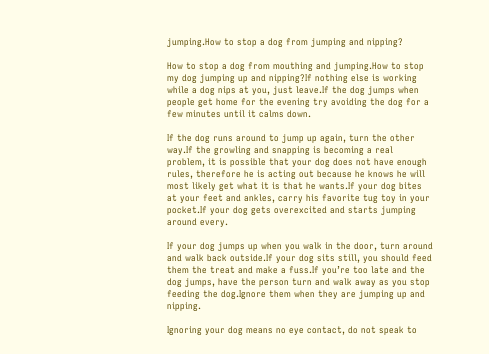jumping.How to stop a dog from jumping and nipping?

How to stop a dog from mouthing and jumping.How to stop my dog jumping up and nipping?If nothing else is working while a dog nips at you, just leave.If the dog jumps when people get home for the evening try avoiding the dog for a few minutes until it calms down.

If the dog runs around to jump up again, turn the other way.If the growling and snapping is becoming a real problem, it is possible that your dog does not have enough rules, therefore he is acting out because he knows he will most likely get what it is that he wants.If your dog bites at your feet and ankles, carry his favorite tug toy in your pocket.If your dog gets overexcited and starts jumping around every.

If your dog jumps up when you walk in the door, turn around and walk back outside.If your dog sits still, you should feed them the treat and make a fuss.If you’re too late and the dog jumps, have the person turn and walk away as you stop feeding the dog.Ignore them when they are jumping up and nipping.

Ignoring your dog means no eye contact, do not speak to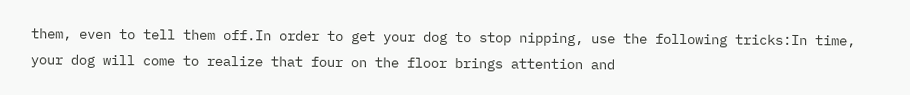them, even to tell them off.In order to get your dog to stop nipping, use the following tricks:In time, your dog will come to realize that four on the floor brings attention and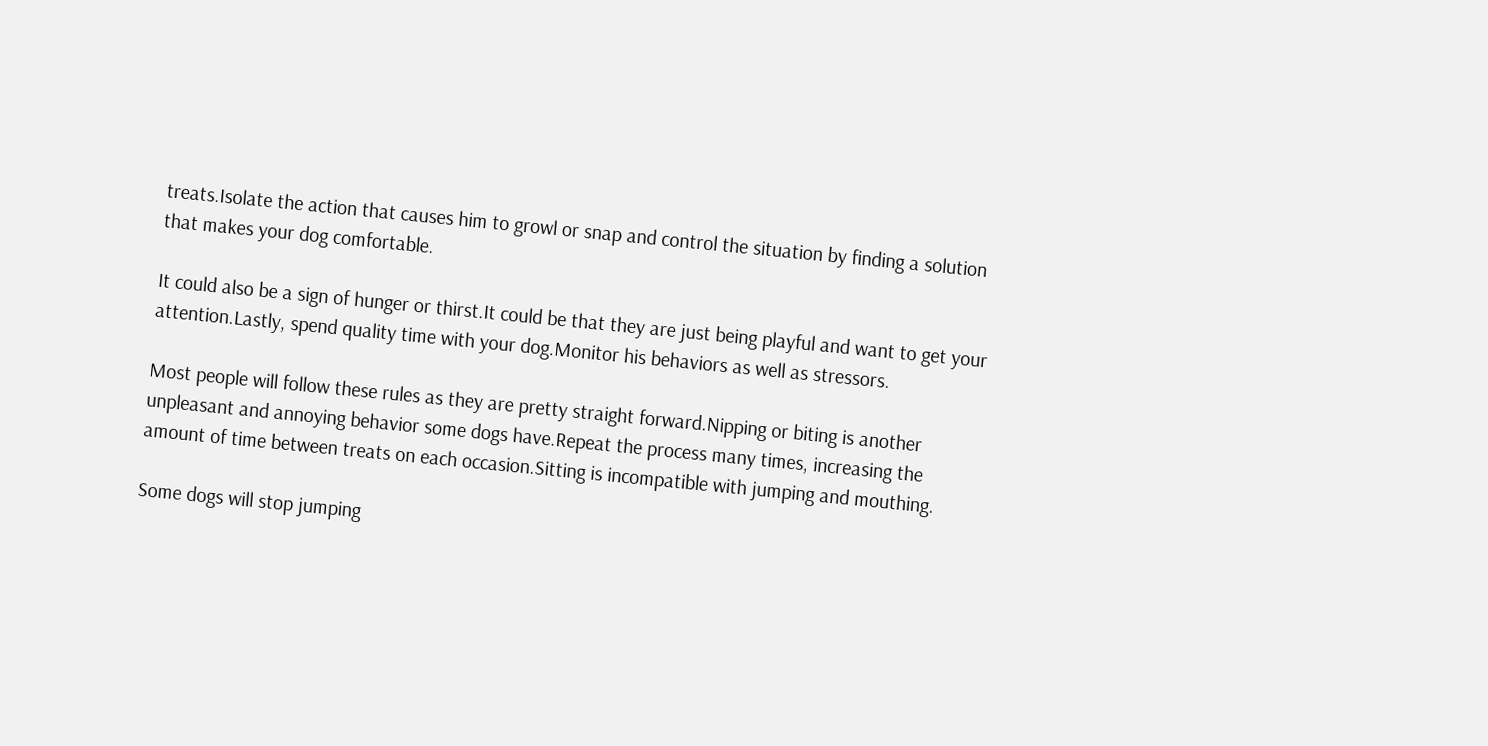treats.Isolate the action that causes him to growl or snap and control the situation by finding a solution that makes your dog comfortable.

It could also be a sign of hunger or thirst.It could be that they are just being playful and want to get your attention.Lastly, spend quality time with your dog.Monitor his behaviors as well as stressors.

Most people will follow these rules as they are pretty straight forward.Nipping or biting is another unpleasant and annoying behavior some dogs have.Repeat the process many times, increasing the amount of time between treats on each occasion.Sitting is incompatible with jumping and mouthing.

Some dogs will stop jumping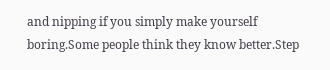and nipping if you simply make yourself boring.Some people think they know better.Step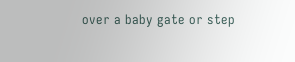over a baby gate or step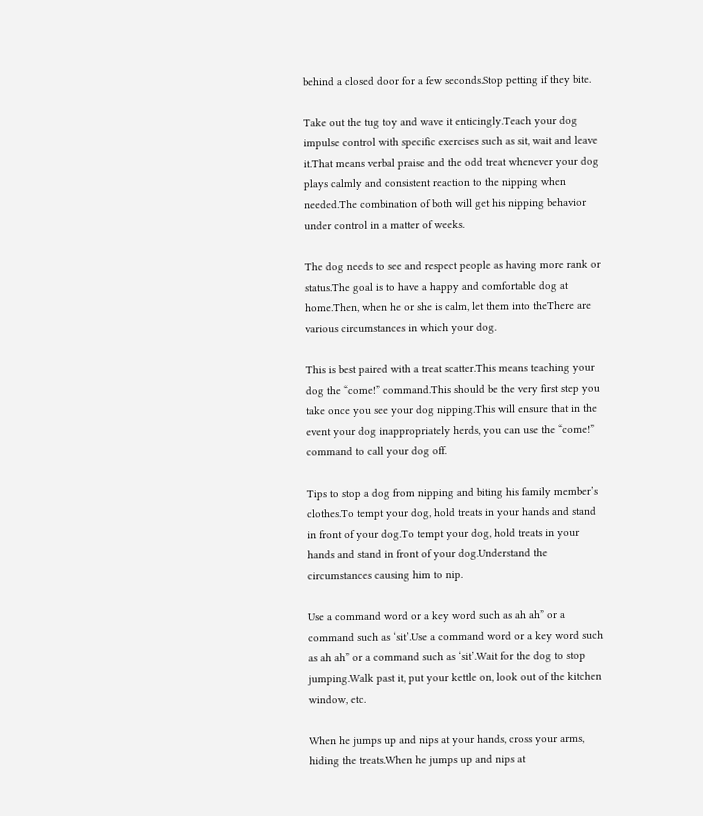behind a closed door for a few seconds.Stop petting if they bite.

Take out the tug toy and wave it enticingly.Teach your dog impulse control with specific exercises such as sit, wait and leave it.That means verbal praise and the odd treat whenever your dog plays calmly and consistent reaction to the nipping when needed.The combination of both will get his nipping behavior under control in a matter of weeks.

The dog needs to see and respect people as having more rank or status.The goal is to have a happy and comfortable dog at home.Then, when he or she is calm, let them into theThere are various circumstances in which your dog.

This is best paired with a treat scatter.This means teaching your dog the “come!” command.This should be the very first step you take once you see your dog nipping.This will ensure that in the event your dog inappropriately herds, you can use the “come!” command to call your dog off.

Tips to stop a dog from nipping and biting his family member’s clothes.To tempt your dog, hold treats in your hands and stand in front of your dog.To tempt your dog, hold treats in your hands and stand in front of your dog.Understand the circumstances causing him to nip.

Use a command word or a key word such as ah ah” or a command such as ‘sit’.Use a command word or a key word such as ah ah” or a command such as ‘sit’.Wait for the dog to stop jumping.Walk past it, put your kettle on, look out of the kitchen window, etc.

When he jumps up and nips at your hands, cross your arms, hiding the treats.When he jumps up and nips at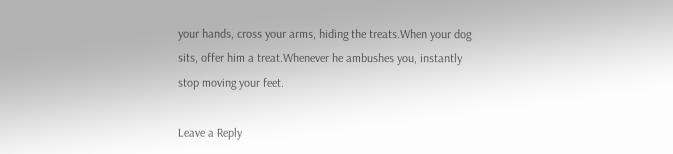your hands, cross your arms, hiding the treats.When your dog sits, offer him a treat.Whenever he ambushes you, instantly stop moving your feet.

Leave a Reply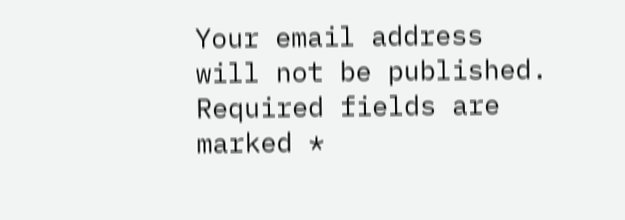Your email address will not be published. Required fields are marked *